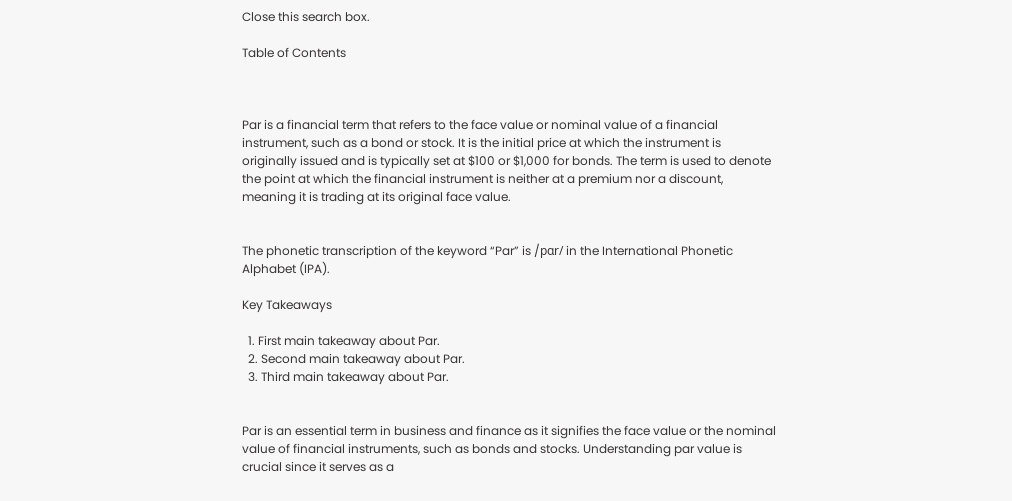Close this search box.

Table of Contents



Par is a financial term that refers to the face value or nominal value of a financial instrument, such as a bond or stock. It is the initial price at which the instrument is originally issued and is typically set at $100 or $1,000 for bonds. The term is used to denote the point at which the financial instrument is neither at a premium nor a discount, meaning it is trading at its original face value.


The phonetic transcription of the keyword “Par” is /pɑr/ in the International Phonetic Alphabet (IPA).

Key Takeaways

  1. First main takeaway about Par.
  2. Second main takeaway about Par.
  3. Third main takeaway about Par.


Par is an essential term in business and finance as it signifies the face value or the nominal value of financial instruments, such as bonds and stocks. Understanding par value is crucial since it serves as a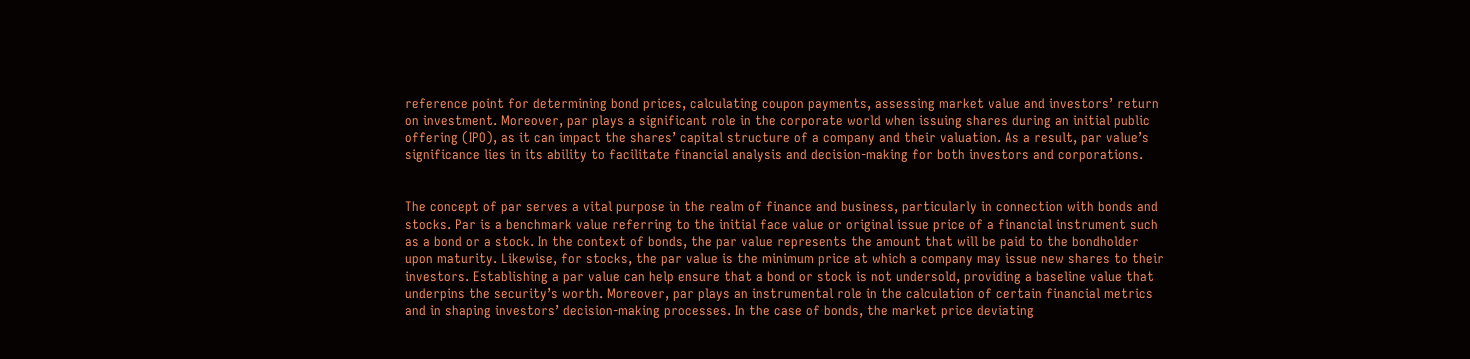reference point for determining bond prices, calculating coupon payments, assessing market value and investors’ return on investment. Moreover, par plays a significant role in the corporate world when issuing shares during an initial public offering (IPO), as it can impact the shares’ capital structure of a company and their valuation. As a result, par value’s significance lies in its ability to facilitate financial analysis and decision-making for both investors and corporations.


The concept of par serves a vital purpose in the realm of finance and business, particularly in connection with bonds and stocks. Par is a benchmark value referring to the initial face value or original issue price of a financial instrument such as a bond or a stock. In the context of bonds, the par value represents the amount that will be paid to the bondholder upon maturity. Likewise, for stocks, the par value is the minimum price at which a company may issue new shares to their investors. Establishing a par value can help ensure that a bond or stock is not undersold, providing a baseline value that underpins the security’s worth. Moreover, par plays an instrumental role in the calculation of certain financial metrics and in shaping investors’ decision-making processes. In the case of bonds, the market price deviating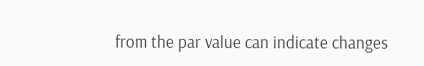from the par value can indicate changes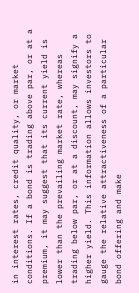in interest rates, credit quality, or market conditions. If a bond is trading above par, or at a premium, it may suggest that its current yield is lower than the prevailing market rate, whereas trading below par, or at a discount, may signify a higher yield. This information allows investors to gauge the relative attractiveness of a particular bond offering and make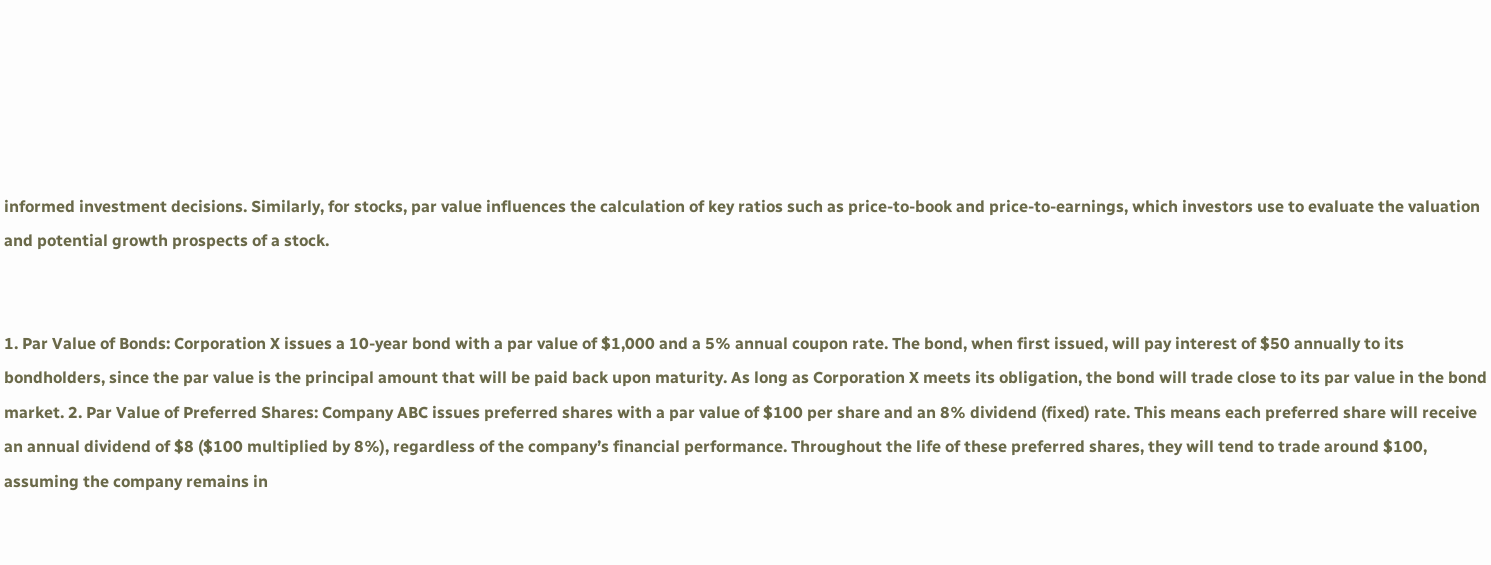informed investment decisions. Similarly, for stocks, par value influences the calculation of key ratios such as price-to-book and price-to-earnings, which investors use to evaluate the valuation and potential growth prospects of a stock.


1. Par Value of Bonds: Corporation X issues a 10-year bond with a par value of $1,000 and a 5% annual coupon rate. The bond, when first issued, will pay interest of $50 annually to its bondholders, since the par value is the principal amount that will be paid back upon maturity. As long as Corporation X meets its obligation, the bond will trade close to its par value in the bond market. 2. Par Value of Preferred Shares: Company ABC issues preferred shares with a par value of $100 per share and an 8% dividend (fixed) rate. This means each preferred share will receive an annual dividend of $8 ($100 multiplied by 8%), regardless of the company’s financial performance. Throughout the life of these preferred shares, they will tend to trade around $100, assuming the company remains in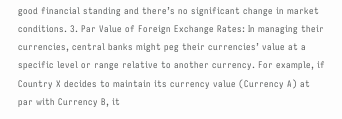good financial standing and there’s no significant change in market conditions. 3. Par Value of Foreign Exchange Rates: In managing their currencies, central banks might peg their currencies’ value at a specific level or range relative to another currency. For example, if Country X decides to maintain its currency value (Currency A) at par with Currency B, it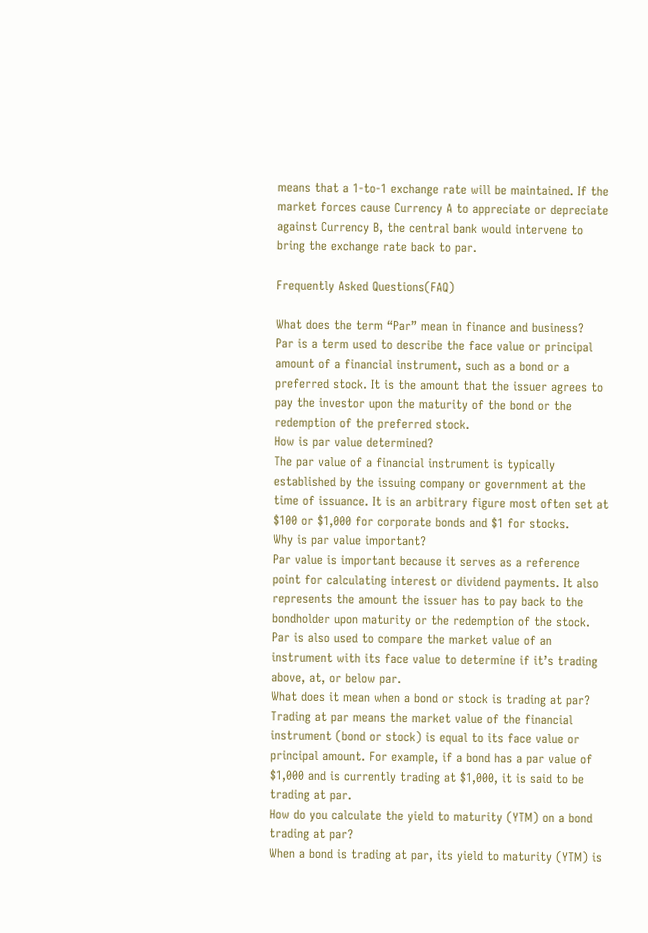means that a 1-to-1 exchange rate will be maintained. If the market forces cause Currency A to appreciate or depreciate against Currency B, the central bank would intervene to bring the exchange rate back to par.

Frequently Asked Questions(FAQ)

What does the term “Par” mean in finance and business?
Par is a term used to describe the face value or principal amount of a financial instrument, such as a bond or a preferred stock. It is the amount that the issuer agrees to pay the investor upon the maturity of the bond or the redemption of the preferred stock.
How is par value determined?
The par value of a financial instrument is typically established by the issuing company or government at the time of issuance. It is an arbitrary figure most often set at $100 or $1,000 for corporate bonds and $1 for stocks.
Why is par value important?
Par value is important because it serves as a reference point for calculating interest or dividend payments. It also represents the amount the issuer has to pay back to the bondholder upon maturity or the redemption of the stock. Par is also used to compare the market value of an instrument with its face value to determine if it’s trading above, at, or below par.
What does it mean when a bond or stock is trading at par?
Trading at par means the market value of the financial instrument (bond or stock) is equal to its face value or principal amount. For example, if a bond has a par value of $1,000 and is currently trading at $1,000, it is said to be trading at par.
How do you calculate the yield to maturity (YTM) on a bond trading at par?
When a bond is trading at par, its yield to maturity (YTM) is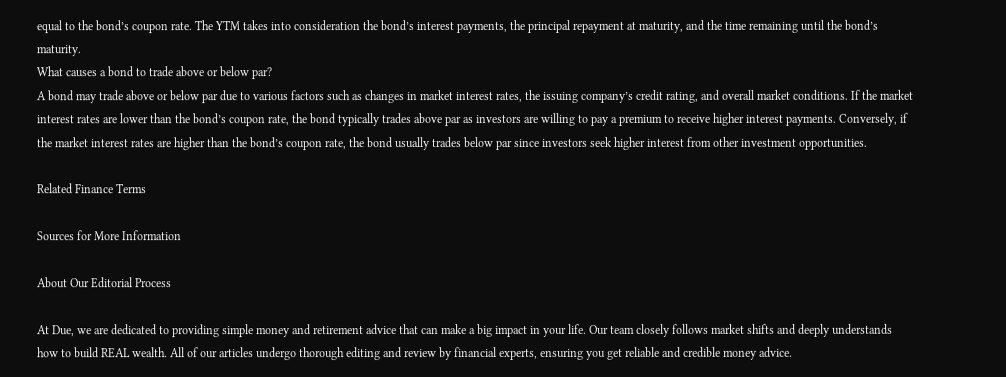equal to the bond’s coupon rate. The YTM takes into consideration the bond’s interest payments, the principal repayment at maturity, and the time remaining until the bond’s maturity.
What causes a bond to trade above or below par?
A bond may trade above or below par due to various factors such as changes in market interest rates, the issuing company’s credit rating, and overall market conditions. If the market interest rates are lower than the bond’s coupon rate, the bond typically trades above par as investors are willing to pay a premium to receive higher interest payments. Conversely, if the market interest rates are higher than the bond’s coupon rate, the bond usually trades below par since investors seek higher interest from other investment opportunities.

Related Finance Terms

Sources for More Information

About Our Editorial Process

At Due, we are dedicated to providing simple money and retirement advice that can make a big impact in your life. Our team closely follows market shifts and deeply understands how to build REAL wealth. All of our articles undergo thorough editing and review by financial experts, ensuring you get reliable and credible money advice.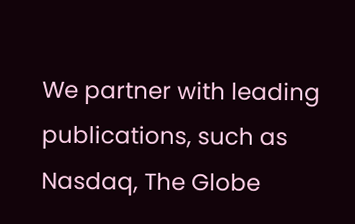We partner with leading publications, such as Nasdaq, The Globe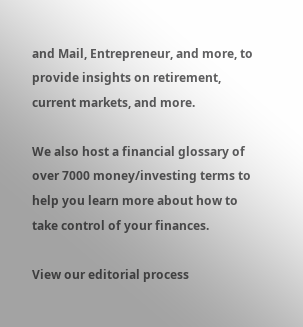and Mail, Entrepreneur, and more, to provide insights on retirement, current markets, and more.

We also host a financial glossary of over 7000 money/investing terms to help you learn more about how to take control of your finances.

View our editorial process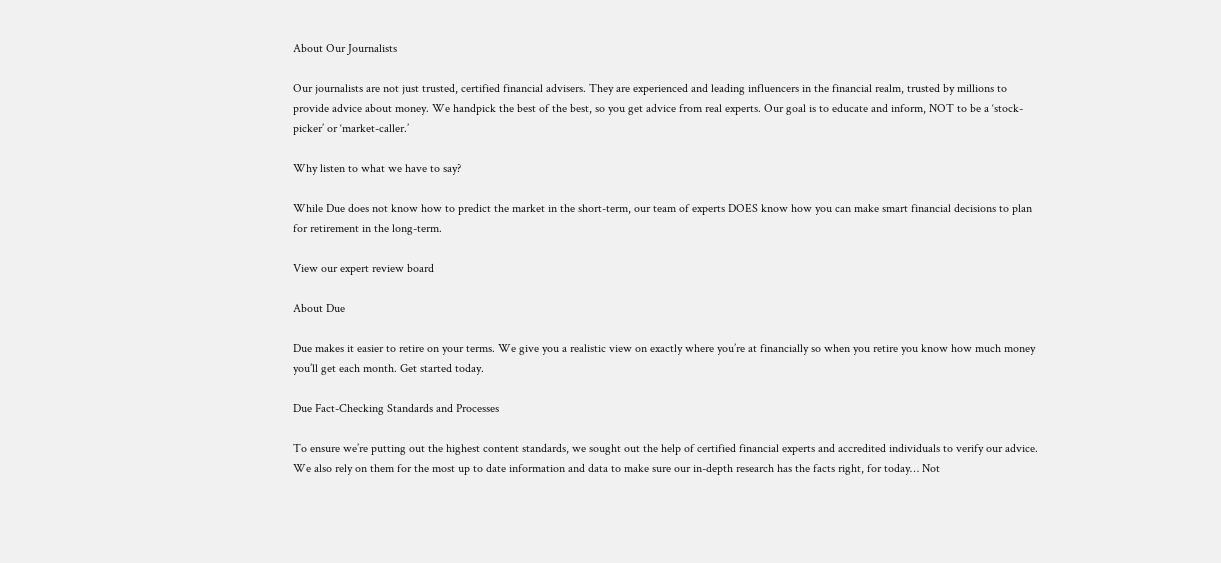About Our Journalists

Our journalists are not just trusted, certified financial advisers. They are experienced and leading influencers in the financial realm, trusted by millions to provide advice about money. We handpick the best of the best, so you get advice from real experts. Our goal is to educate and inform, NOT to be a ‘stock-picker’ or ‘market-caller.’

Why listen to what we have to say?

While Due does not know how to predict the market in the short-term, our team of experts DOES know how you can make smart financial decisions to plan for retirement in the long-term.

View our expert review board

About Due

Due makes it easier to retire on your terms. We give you a realistic view on exactly where you’re at financially so when you retire you know how much money you’ll get each month. Get started today.

Due Fact-Checking Standards and Processes

To ensure we’re putting out the highest content standards, we sought out the help of certified financial experts and accredited individuals to verify our advice. We also rely on them for the most up to date information and data to make sure our in-depth research has the facts right, for today… Not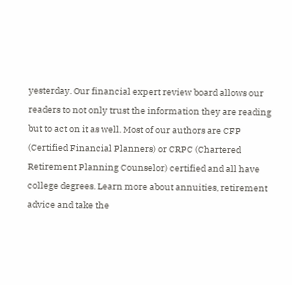yesterday. Our financial expert review board allows our readers to not only trust the information they are reading but to act on it as well. Most of our authors are CFP (Certified Financial Planners) or CRPC (Chartered Retirement Planning Counselor) certified and all have college degrees. Learn more about annuities, retirement advice and take the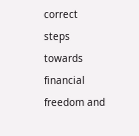correct steps towards financial freedom and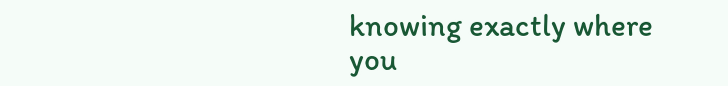knowing exactly where you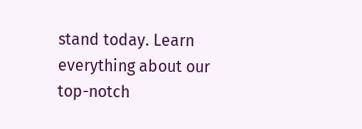stand today. Learn everything about our top-notch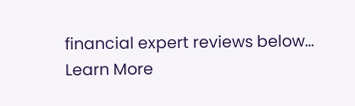financial expert reviews below… Learn More